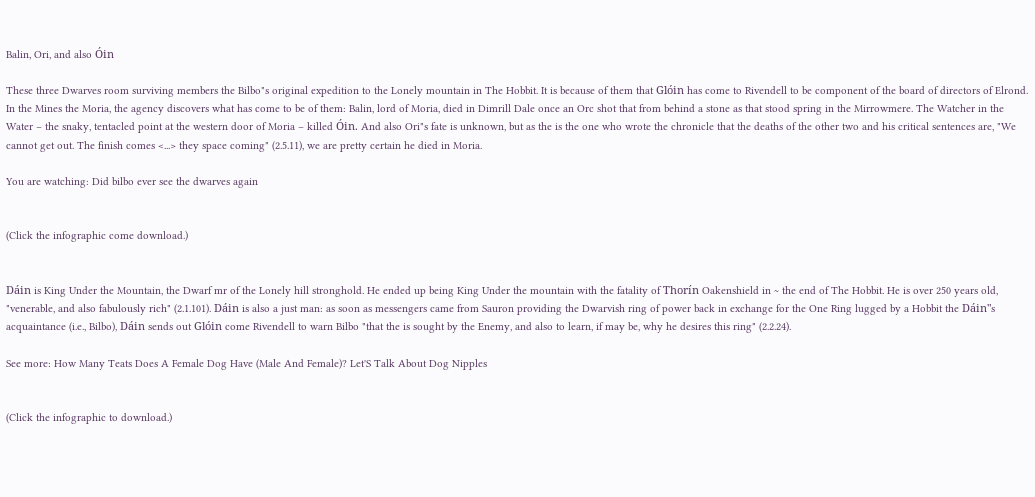Balin, Ori, and also Óin

These three Dwarves room surviving members the Bilbo"s original expedition to the Lonely mountain in The Hobbit. It is because of them that Glóin has come to Rivendell to be component of the board of directors of Elrond. In the Mines the Moria, the agency discovers what has come to be of them: Balin, lord of Moria, died in Dimrill Dale once an Orc shot that from behind a stone as that stood spring in the Mirrowmere. The Watcher in the Water – the snaky, tentacled point at the western door of Moria – killed Óin. And also Ori"s fate is unknown, but as the is the one who wrote the chronicle that the deaths of the other two and his critical sentences are, "We cannot get out. The finish comes <...> they space coming" (2.5.11), we are pretty certain he died in Moria.

You are watching: Did bilbo ever see the dwarves again


(Click the infographic come download.)


Dáin is King Under the Mountain, the Dwarf mr of the Lonely hill stronghold. He ended up being King Under the mountain with the fatality of Thorín Oakenshield in ~ the end of The Hobbit. He is over 250 years old, "venerable, and also fabulously rich" (2.1.101). Dáin is also a just man: as soon as messengers came from Sauron providing the Dwarvish ring of power back in exchange for the One Ring lugged by a Hobbit the Dáin"s acquaintance (i.e., Bilbo), Dáin sends out Glóin come Rivendell to warn Bilbo "that the is sought by the Enemy, and also to learn, if may be, why he desires this ring" (2.2.24).

See more: How Many Teats Does A Female Dog Have (Male And Female)? Let'S Talk About Dog Nipples


(Click the infographic to download.)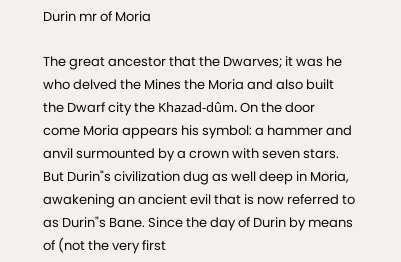Durin mr of Moria

The great ancestor that the Dwarves; it was he who delved the Mines the Moria and also built the Dwarf city the Khazad-dûm. On the door come Moria appears his symbol: a hammer and anvil surmounted by a crown with seven stars. But Durin"s civilization dug as well deep in Moria, awakening an ancient evil that is now referred to as Durin"s Bane. Since the day of Durin by means of (not the very first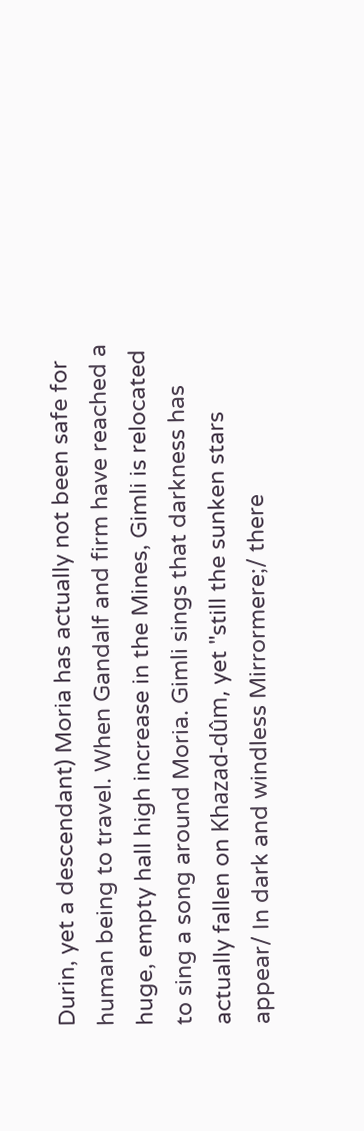Durin, yet a descendant) Moria has actually not been safe for human being to travel. When Gandalf and firm have reached a huge, empty hall high increase in the Mines, Gimli is relocated to sing a song around Moria. Gimli sings that darkness has actually fallen on Khazad-dûm, yet "still the sunken stars appear/ In dark and windless Mirrormere;/ there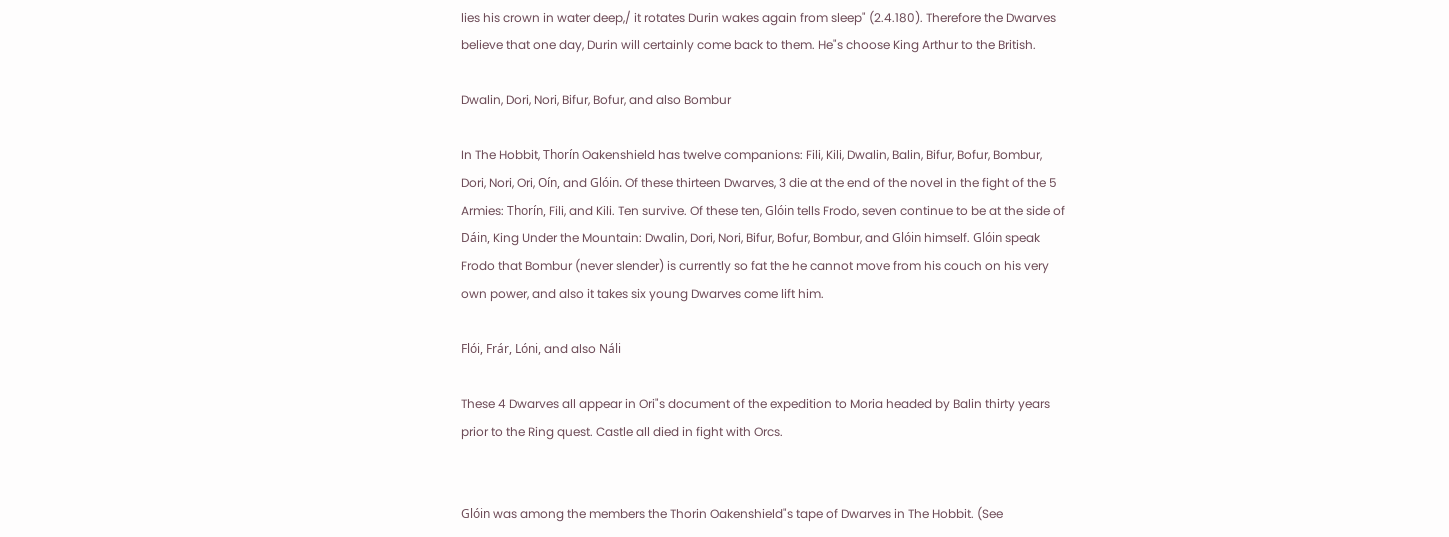lies his crown in water deep,/ it rotates Durin wakes again from sleep" (2.4.180). Therefore the Dwarves believe that one day, Durin will certainly come back to them. He"s choose King Arthur to the British.

Dwalin, Dori, Nori, Bifur, Bofur, and also Bombur

In The Hobbit, Thorín Oakenshield has twelve companions: Fili, Kili, Dwalin, Balin, Bifur, Bofur, Bombur, Dori, Nori, Ori, Oín, and Glóin. Of these thirteen Dwarves, 3 die at the end of the novel in the fight of the 5 Armies: Thorín, Fili, and Kili. Ten survive. Of these ten, Glóin tells Frodo, seven continue to be at the side of Dáin, King Under the Mountain: Dwalin, Dori, Nori, Bifur, Bofur, Bombur, and Glóin himself. Glóin speak Frodo that Bombur (never slender) is currently so fat the he cannot move from his couch on his very own power, and also it takes six young Dwarves come lift him.

Flói, Frár, Lóni, and also Náli

These 4 Dwarves all appear in Ori"s document of the expedition to Moria headed by Balin thirty years prior to the Ring quest. Castle all died in fight with Orcs.


Glóin was among the members the Thorin Oakenshield"s tape of Dwarves in The Hobbit. (See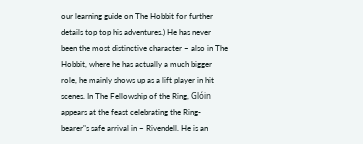our learning guide on The Hobbit for further details top top his adventures.) He has never been the most distinctive character – also in The Hobbit, where he has actually a much bigger role, he mainly shows up as a lift player in hit scenes. In The Fellowship of the Ring, Glóin appears at the feast celebrating the Ring-bearer"s safe arrival in ~ Rivendell. He is an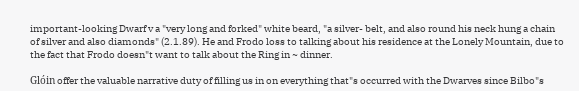important-looking Dwarf v a "very long and forked" white beard, "a silver- belt, and also round his neck hung a chain of silver and also diamonds" (2.1.89). He and Frodo loss to talking about his residence at the Lonely Mountain, due to the fact that Frodo doesn"t want to talk about the Ring in ~ dinner.

Glóin offer the valuable narrative duty of filling us in on everything that"s occurred with the Dwarves since Bilbo"s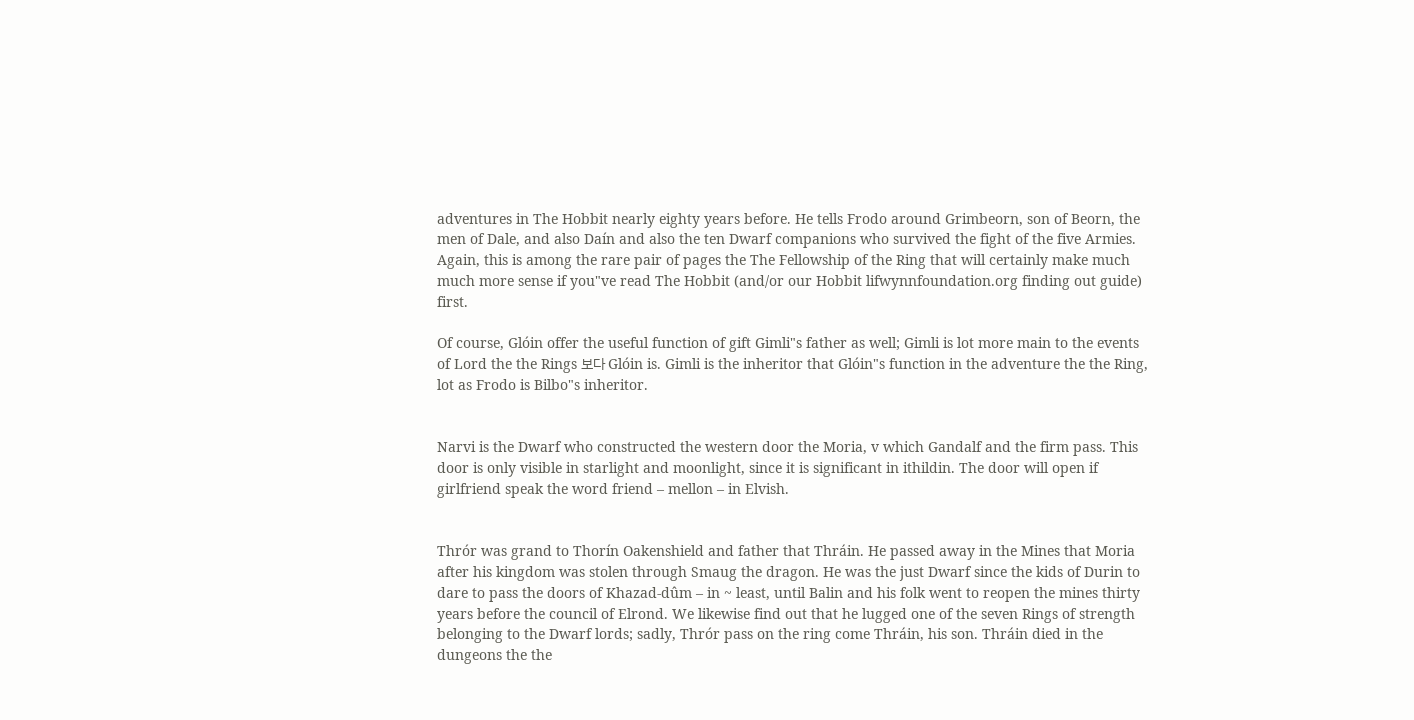adventures in The Hobbit nearly eighty years before. He tells Frodo around Grimbeorn, son of Beorn, the men of Dale, and also Daín and also the ten Dwarf companions who survived the fight of the five Armies. Again, this is among the rare pair of pages the The Fellowship of the Ring that will certainly make much much more sense if you"ve read The Hobbit (and/or our Hobbit lifwynnfoundation.org finding out guide) first.

Of course, Glóin offer the useful function of gift Gimli"s father as well; Gimli is lot more main to the events of Lord the the Rings 보다 Glóin is. Gimli is the inheritor that Glóin"s function in the adventure the the Ring, lot as Frodo is Bilbo"s inheritor.


Narvi is the Dwarf who constructed the western door the Moria, v which Gandalf and the firm pass. This door is only visible in starlight and moonlight, since it is significant in ithildin. The door will open if girlfriend speak the word friend – mellon – in Elvish.


Thrór was grand to Thorín Oakenshield and father that Thráin. He passed away in the Mines that Moria after his kingdom was stolen through Smaug the dragon. He was the just Dwarf since the kids of Durin to dare to pass the doors of Khazad-dûm – in ~ least, until Balin and his folk went to reopen the mines thirty years before the council of Elrond. We likewise find out that he lugged one of the seven Rings of strength belonging to the Dwarf lords; sadly, Thrór pass on the ring come Thráin, his son. Thráin died in the dungeons the the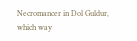Necromancer in Dol Guldur, which way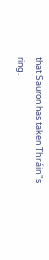that Sauron has taken Thráin"s ring.